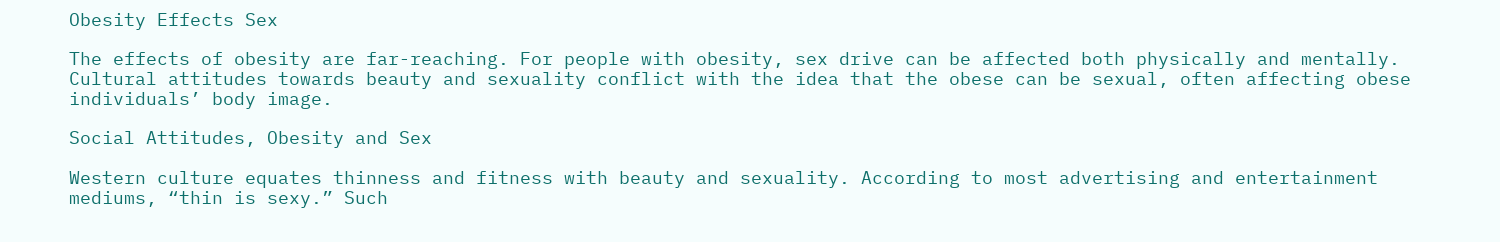Obesity Effects Sex

The effects of obesity are far-reaching. For people with obesity, sex drive can be affected both physically and mentally. Cultural attitudes towards beauty and sexuality conflict with the idea that the obese can be sexual, often affecting obese individuals’ body image.

Social Attitudes, Obesity and Sex

Western culture equates thinness and fitness with beauty and sexuality. According to most advertising and entertainment mediums, “thin is sexy.” Such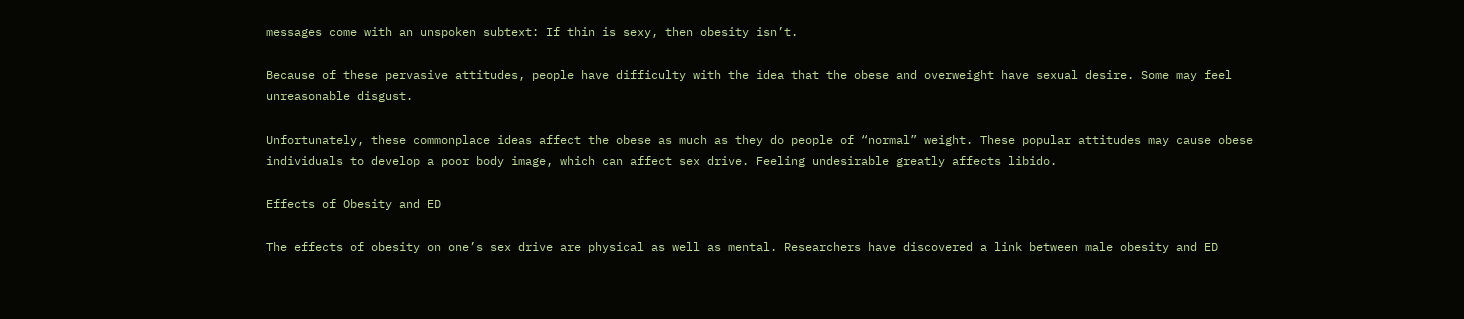messages come with an unspoken subtext: If thin is sexy, then obesity isn’t.

Because of these pervasive attitudes, people have difficulty with the idea that the obese and overweight have sexual desire. Some may feel unreasonable disgust.

Unfortunately, these commonplace ideas affect the obese as much as they do people of “normal” weight. These popular attitudes may cause obese individuals to develop a poor body image, which can affect sex drive. Feeling undesirable greatly affects libido.

Effects of Obesity and ED

The effects of obesity on one’s sex drive are physical as well as mental. Researchers have discovered a link between male obesity and ED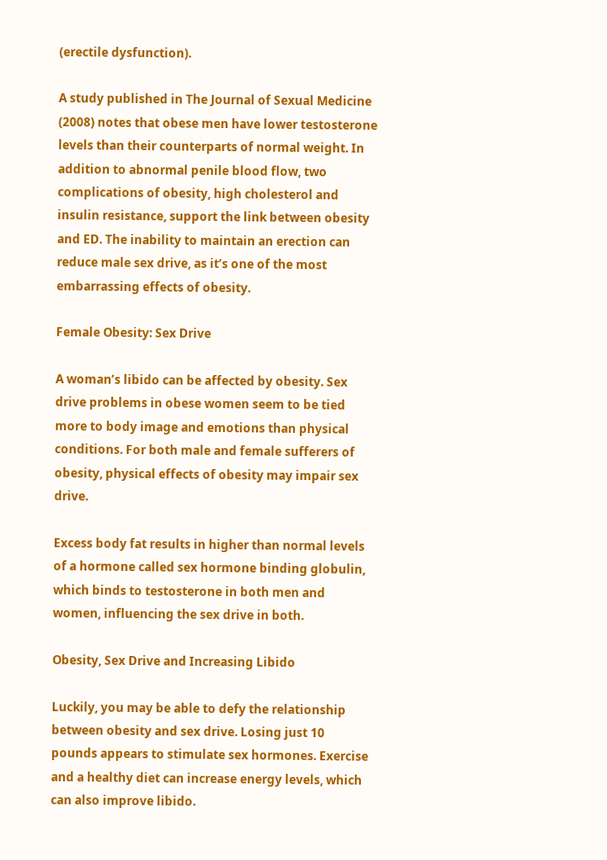(erectile dysfunction).

A study published in The Journal of Sexual Medicine (2008) notes that obese men have lower testosterone levels than their counterparts of normal weight. In addition to abnormal penile blood flow, two complications of obesity, high cholesterol and insulin resistance, support the link between obesity and ED. The inability to maintain an erection can reduce male sex drive, as it’s one of the most embarrassing effects of obesity.

Female Obesity: Sex Drive

A woman’s libido can be affected by obesity. Sex drive problems in obese women seem to be tied more to body image and emotions than physical conditions. For both male and female sufferers of obesity, physical effects of obesity may impair sex drive.

Excess body fat results in higher than normal levels of a hormone called sex hormone binding globulin, which binds to testosterone in both men and women, influencing the sex drive in both.

Obesity, Sex Drive and Increasing Libido

Luckily, you may be able to defy the relationship between obesity and sex drive. Losing just 10 pounds appears to stimulate sex hormones. Exercise and a healthy diet can increase energy levels, which can also improve libido.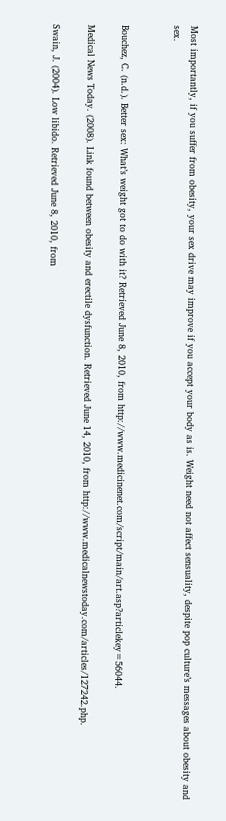Most importantly, if you suffer from obesity, your sex drive may improve if you accept your body as is. Weight need not affect sensuality, despite pop culture’s messages about obesity and sex.


Bouchez, C. (n.d.). Better sex: What’s weight got to do with it? Retrieved June 8, 2010, from http://www.medicinenet.com/script/main/art.asp?articlekey=56044.

Medical News Today. (2008). Link found between obesity and erectile dysfunction. Retrieved June 14, 2010, from http://www.medicalnewstoday.com/articles/127242.php.

Swain, J. (2004). Low libido. Retrieved June 8, 2010, from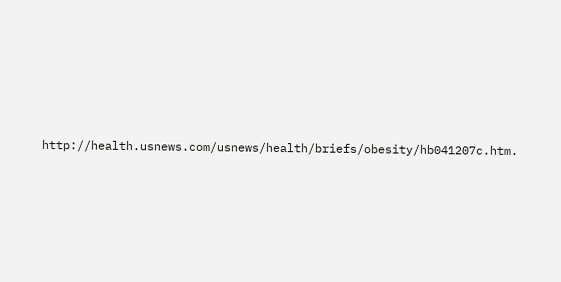http://health.usnews.com/usnews/health/briefs/obesity/hb041207c.htm.